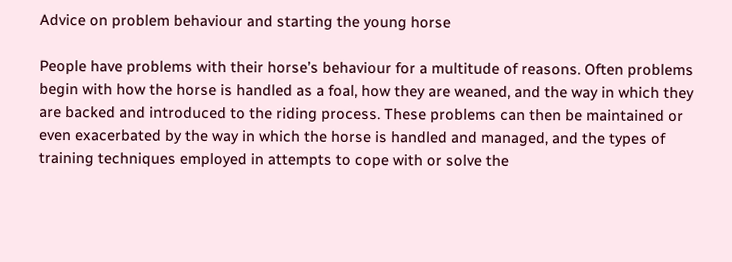Advice on problem behaviour and starting the young horse

People have problems with their horse’s behaviour for a multitude of reasons. Often problems begin with how the horse is handled as a foal, how they are weaned, and the way in which they are backed and introduced to the riding process. These problems can then be maintained or even exacerbated by the way in which the horse is handled and managed, and the types of training techniques employed in attempts to cope with or solve the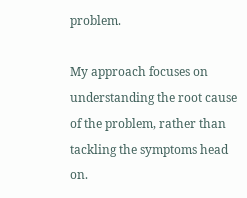problem.

My approach focuses on understanding the root cause of the problem, rather than tackling the symptoms head on.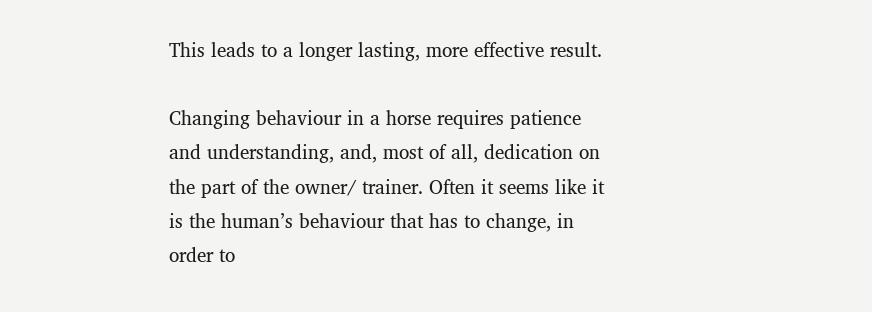This leads to a longer lasting, more effective result.

Changing behaviour in a horse requires patience and understanding, and, most of all, dedication on the part of the owner/ trainer. Often it seems like it is the human’s behaviour that has to change, in order to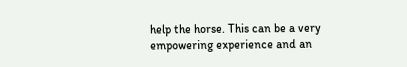help the horse. This can be a very empowering experience and an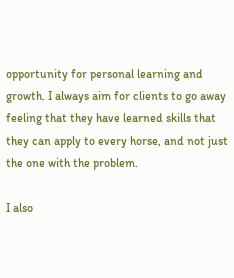opportunity for personal learning and growth. I always aim for clients to go away feeling that they have learned skills that they can apply to every horse, and not just the one with the problem.

I also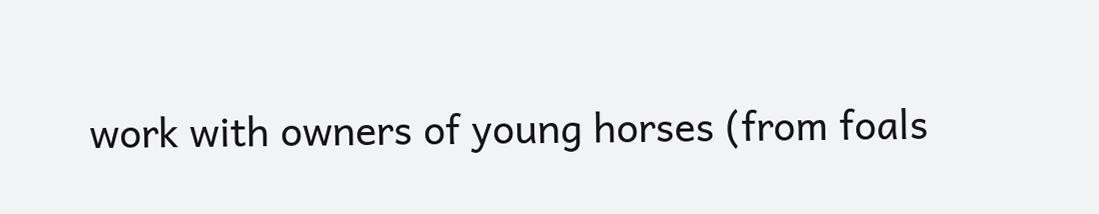work with owners of young horses (from foals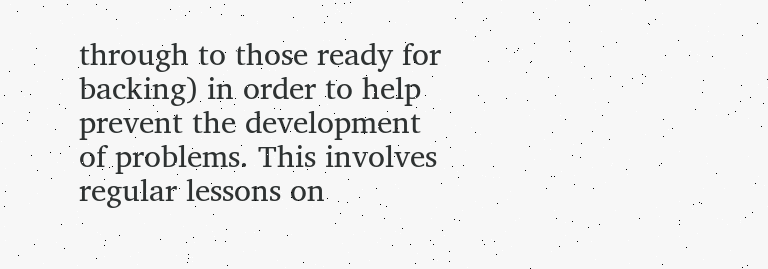through to those ready for backing) in order to help prevent the development of problems. This involves regular lessons on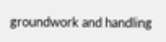groundwork and handling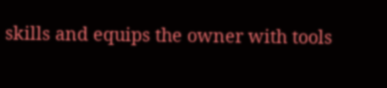skills and equips the owner with tools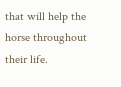that will help the horse throughout their life.